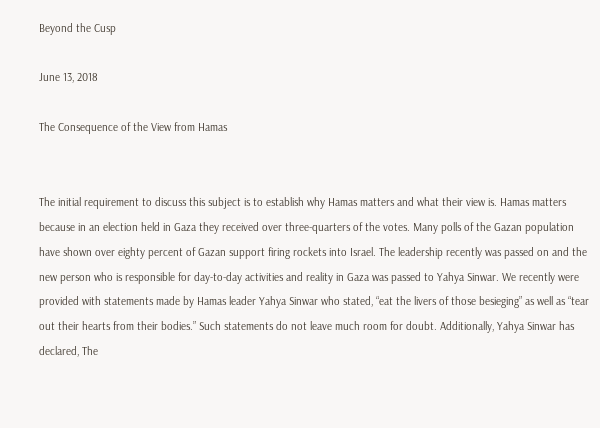Beyond the Cusp

June 13, 2018

The Consequence of the View from Hamas


The initial requirement to discuss this subject is to establish why Hamas matters and what their view is. Hamas matters because in an election held in Gaza they received over three-quarters of the votes. Many polls of the Gazan population have shown over eighty percent of Gazan support firing rockets into Israel. The leadership recently was passed on and the new person who is responsible for day-to-day activities and reality in Gaza was passed to Yahya Sinwar. We recently were provided with statements made by Hamas leader Yahya Sinwar who stated, “eat the livers of those besieging” as well as “tear out their hearts from their bodies.” Such statements do not leave much room for doubt. Additionally, Yahya Sinwar has declared, The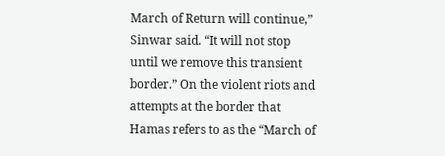March of Return will continue,” Sinwar said. “It will not stop until we remove this transient border.” On the violent riots and attempts at the border that Hamas refers to as the “March of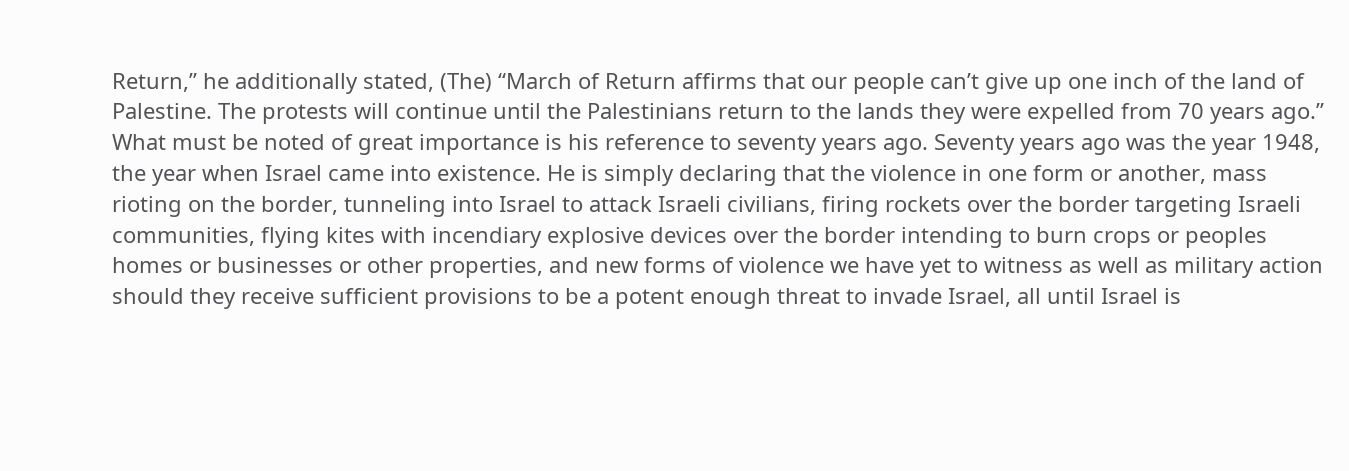Return,” he additionally stated, (The) “March of Return affirms that our people can’t give up one inch of the land of Palestine. The protests will continue until the Palestinians return to the lands they were expelled from 70 years ago.” What must be noted of great importance is his reference to seventy years ago. Seventy years ago was the year 1948, the year when Israel came into existence. He is simply declaring that the violence in one form or another, mass rioting on the border, tunneling into Israel to attack Israeli civilians, firing rockets over the border targeting Israeli communities, flying kites with incendiary explosive devices over the border intending to burn crops or peoples homes or businesses or other properties, and new forms of violence we have yet to witness as well as military action should they receive sufficient provisions to be a potent enough threat to invade Israel, all until Israel is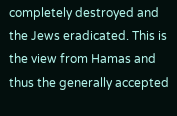completely destroyed and the Jews eradicated. This is the view from Hamas and thus the generally accepted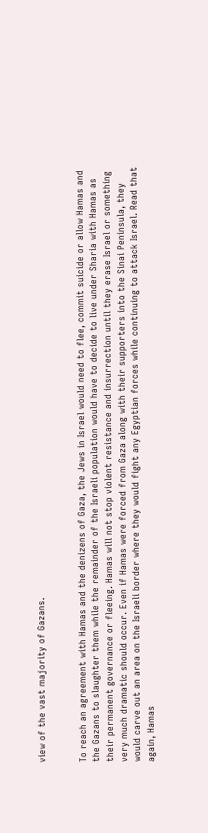view of the vast majority of Gazans.


To reach an agreement with Hamas and the denizens of Gaza, the Jews in Israel would need to flee, commit suicide or allow Hamas and the Gazans to slaughter them while the remainder of the Israeli population would have to decide to live under Sharia with Hamas as their permanent governance or fleeing. Hamas will not stop violent resistance and insurrection until they erase Israel or something very much dramatic should occur. Even if Hamas were forced from Gaza along with their supporters into the Sinai Peninsula, they would carve out an area on the Israeli border where they would fight any Egyptian forces while continuing to attack Israel. Read that again, Hamas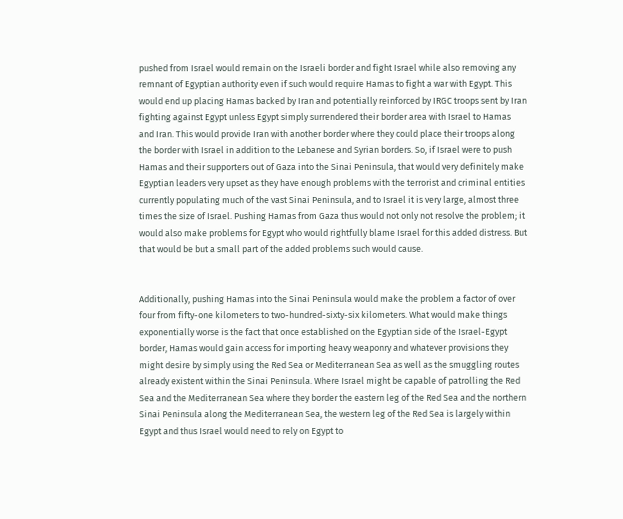pushed from Israel would remain on the Israeli border and fight Israel while also removing any remnant of Egyptian authority even if such would require Hamas to fight a war with Egypt. This would end up placing Hamas backed by Iran and potentially reinforced by IRGC troops sent by Iran fighting against Egypt unless Egypt simply surrendered their border area with Israel to Hamas and Iran. This would provide Iran with another border where they could place their troops along the border with Israel in addition to the Lebanese and Syrian borders. So, if Israel were to push Hamas and their supporters out of Gaza into the Sinai Peninsula, that would very definitely make Egyptian leaders very upset as they have enough problems with the terrorist and criminal entities currently populating much of the vast Sinai Peninsula, and to Israel it is very large, almost three times the size of Israel. Pushing Hamas from Gaza thus would not only not resolve the problem; it would also make problems for Egypt who would rightfully blame Israel for this added distress. But that would be but a small part of the added problems such would cause.


Additionally, pushing Hamas into the Sinai Peninsula would make the problem a factor of over four from fifty-one kilometers to two-hundred-sixty-six kilometers. What would make things exponentially worse is the fact that once established on the Egyptian side of the Israel-Egypt border, Hamas would gain access for importing heavy weaponry and whatever provisions they might desire by simply using the Red Sea or Mediterranean Sea as well as the smuggling routes already existent within the Sinai Peninsula. Where Israel might be capable of patrolling the Red Sea and the Mediterranean Sea where they border the eastern leg of the Red Sea and the northern Sinai Peninsula along the Mediterranean Sea, the western leg of the Red Sea is largely within Egypt and thus Israel would need to rely on Egypt to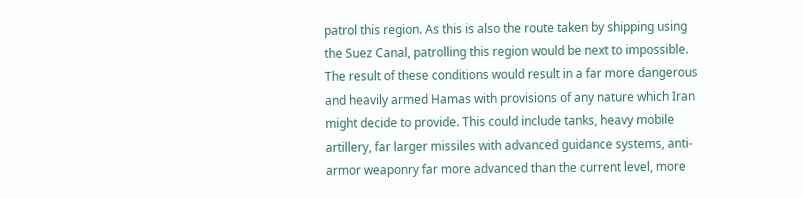patrol this region. As this is also the route taken by shipping using the Suez Canal, patrolling this region would be next to impossible. The result of these conditions would result in a far more dangerous and heavily armed Hamas with provisions of any nature which Iran might decide to provide. This could include tanks, heavy mobile artillery, far larger missiles with advanced guidance systems, anti-armor weaponry far more advanced than the current level, more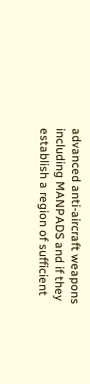advanced anti-aircraft weapons including MANPADS and if they establish a region of sufficient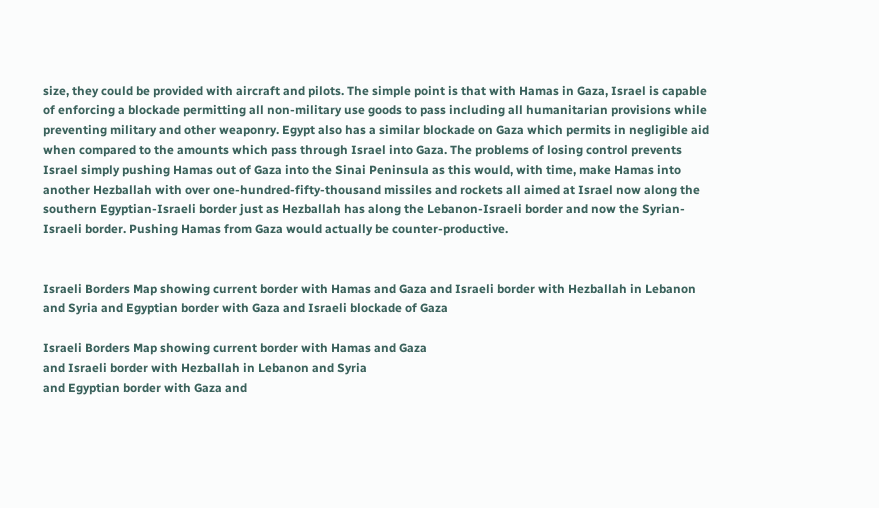size, they could be provided with aircraft and pilots. The simple point is that with Hamas in Gaza, Israel is capable of enforcing a blockade permitting all non-military use goods to pass including all humanitarian provisions while preventing military and other weaponry. Egypt also has a similar blockade on Gaza which permits in negligible aid when compared to the amounts which pass through Israel into Gaza. The problems of losing control prevents Israel simply pushing Hamas out of Gaza into the Sinai Peninsula as this would, with time, make Hamas into another Hezballah with over one-hundred-fifty-thousand missiles and rockets all aimed at Israel now along the southern Egyptian-Israeli border just as Hezballah has along the Lebanon-Israeli border and now the Syrian-Israeli border. Pushing Hamas from Gaza would actually be counter-productive.


Israeli Borders Map showing current border with Hamas and Gaza and Israeli border with Hezballah in Lebanon and Syria and Egyptian border with Gaza and Israeli blockade of Gaza

Israeli Borders Map showing current border with Hamas and Gaza
and Israeli border with Hezballah in Lebanon and Syria
and Egyptian border with Gaza and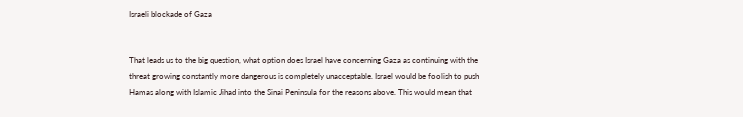Israeli blockade of Gaza


That leads us to the big question, what option does Israel have concerning Gaza as continuing with the threat growing constantly more dangerous is completely unacceptable. Israel would be foolish to push Hamas along with Islamic Jihad into the Sinai Peninsula for the reasons above. This would mean that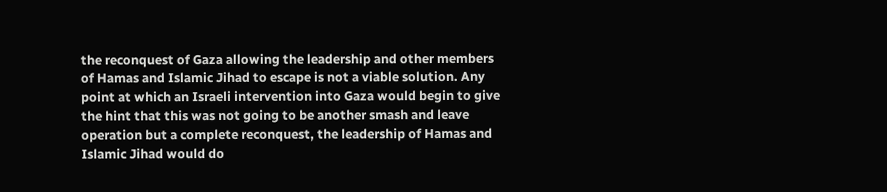the reconquest of Gaza allowing the leadership and other members of Hamas and Islamic Jihad to escape is not a viable solution. Any point at which an Israeli intervention into Gaza would begin to give the hint that this was not going to be another smash and leave operation but a complete reconquest, the leadership of Hamas and Islamic Jihad would do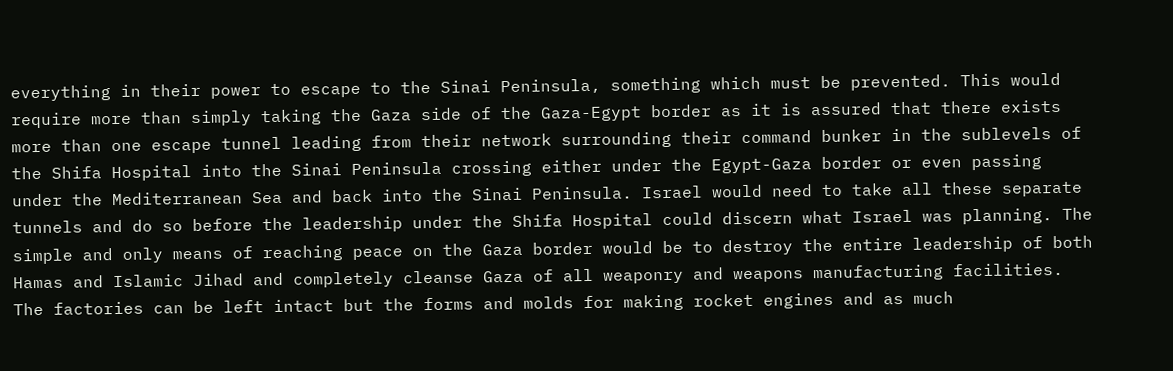everything in their power to escape to the Sinai Peninsula, something which must be prevented. This would require more than simply taking the Gaza side of the Gaza-Egypt border as it is assured that there exists more than one escape tunnel leading from their network surrounding their command bunker in the sublevels of the Shifa Hospital into the Sinai Peninsula crossing either under the Egypt-Gaza border or even passing under the Mediterranean Sea and back into the Sinai Peninsula. Israel would need to take all these separate tunnels and do so before the leadership under the Shifa Hospital could discern what Israel was planning. The simple and only means of reaching peace on the Gaza border would be to destroy the entire leadership of both Hamas and Islamic Jihad and completely cleanse Gaza of all weaponry and weapons manufacturing facilities. The factories can be left intact but the forms and molds for making rocket engines and as much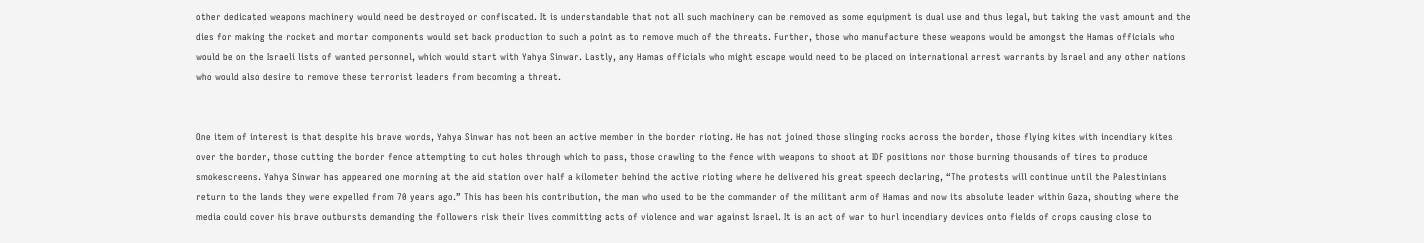other dedicated weapons machinery would need be destroyed or confiscated. It is understandable that not all such machinery can be removed as some equipment is dual use and thus legal, but taking the vast amount and the dies for making the rocket and mortar components would set back production to such a point as to remove much of the threats. Further, those who manufacture these weapons would be amongst the Hamas officials who would be on the Israeli lists of wanted personnel, which would start with Yahya Sinwar. Lastly, any Hamas officials who might escape would need to be placed on international arrest warrants by Israel and any other nations who would also desire to remove these terrorist leaders from becoming a threat.


One item of interest is that despite his brave words, Yahya Sinwar has not been an active member in the border rioting. He has not joined those slinging rocks across the border, those flying kites with incendiary kites over the border, those cutting the border fence attempting to cut holes through which to pass, those crawling to the fence with weapons to shoot at IDF positions nor those burning thousands of tires to produce smokescreens. Yahya Sinwar has appeared one morning at the aid station over half a kilometer behind the active rioting where he delivered his great speech declaring, “The protests will continue until the Palestinians return to the lands they were expelled from 70 years ago.” This has been his contribution, the man who used to be the commander of the militant arm of Hamas and now its absolute leader within Gaza, shouting where the media could cover his brave outbursts demanding the followers risk their lives committing acts of violence and war against Israel. It is an act of war to hurl incendiary devices onto fields of crops causing close to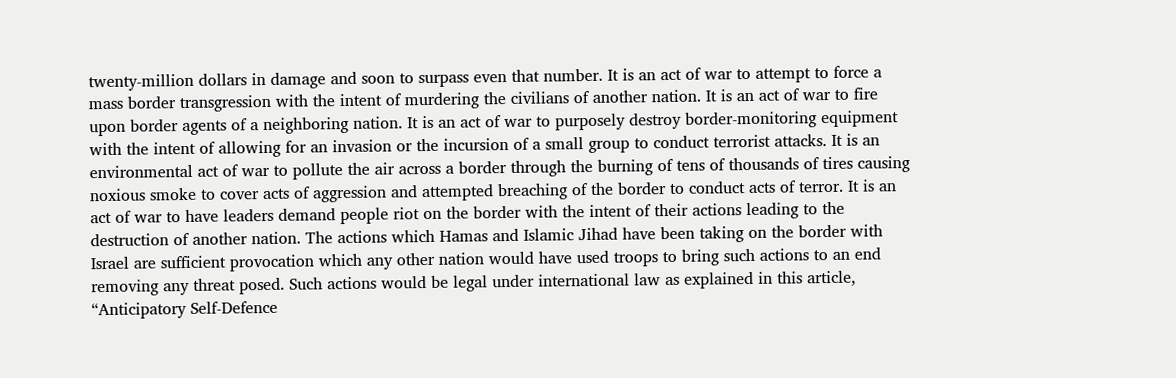twenty-million dollars in damage and soon to surpass even that number. It is an act of war to attempt to force a mass border transgression with the intent of murdering the civilians of another nation. It is an act of war to fire upon border agents of a neighboring nation. It is an act of war to purposely destroy border-monitoring equipment with the intent of allowing for an invasion or the incursion of a small group to conduct terrorist attacks. It is an environmental act of war to pollute the air across a border through the burning of tens of thousands of tires causing noxious smoke to cover acts of aggression and attempted breaching of the border to conduct acts of terror. It is an act of war to have leaders demand people riot on the border with the intent of their actions leading to the destruction of another nation. The actions which Hamas and Islamic Jihad have been taking on the border with Israel are sufficient provocation which any other nation would have used troops to bring such actions to an end removing any threat posed. Such actions would be legal under international law as explained in this article, “Anticipatory Self-Defence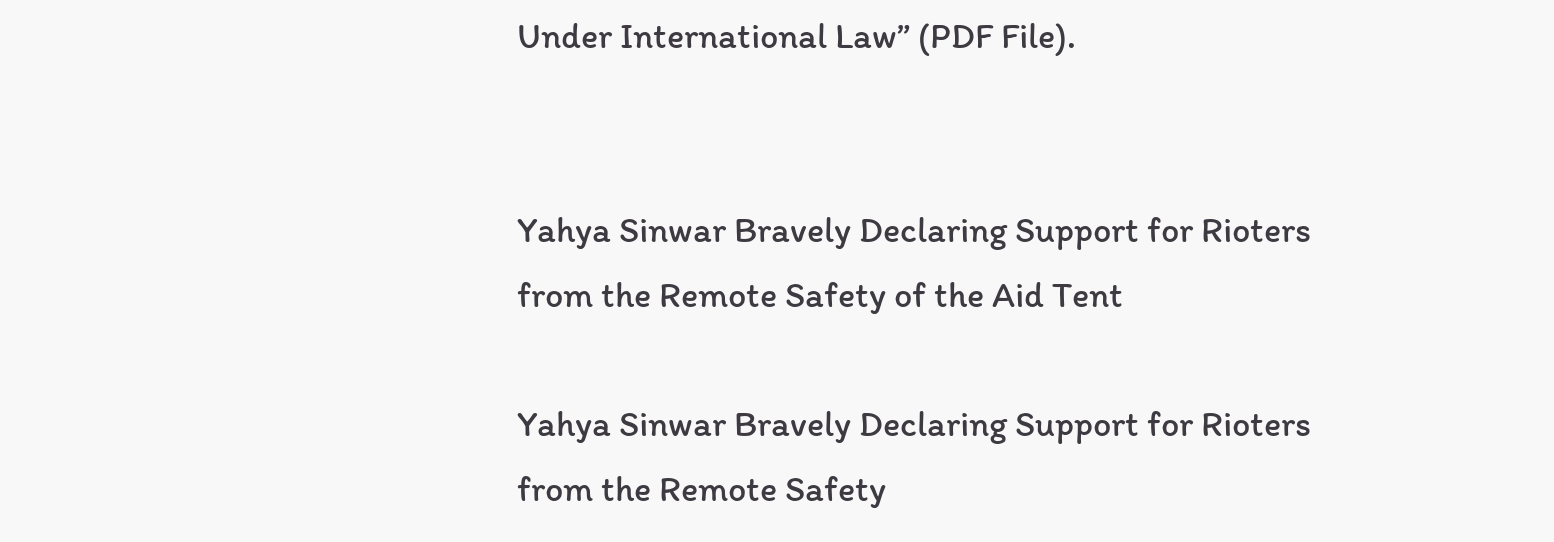Under International Law” (PDF File).


Yahya Sinwar Bravely Declaring Support for Rioters from the Remote Safety of the Aid Tent

Yahya Sinwar Bravely Declaring Support for Rioters from the Remote Safety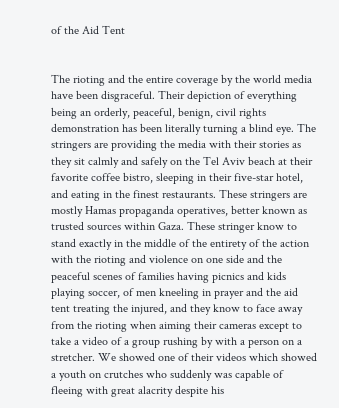of the Aid Tent


The rioting and the entire coverage by the world media have been disgraceful. Their depiction of everything being an orderly, peaceful, benign, civil rights demonstration has been literally turning a blind eye. The stringers are providing the media with their stories as they sit calmly and safely on the Tel Aviv beach at their favorite coffee bistro, sleeping in their five-star hotel, and eating in the finest restaurants. These stringers are mostly Hamas propaganda operatives, better known as trusted sources within Gaza. These stringer know to stand exactly in the middle of the entirety of the action with the rioting and violence on one side and the peaceful scenes of families having picnics and kids playing soccer, of men kneeling in prayer and the aid tent treating the injured, and they know to face away from the rioting when aiming their cameras except to take a video of a group rushing by with a person on a stretcher. We showed one of their videos which showed a youth on crutches who suddenly was capable of fleeing with great alacrity despite his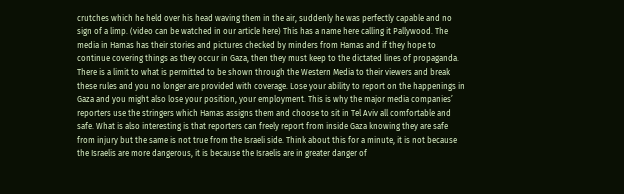crutches which he held over his head waving them in the air, suddenly he was perfectly capable and no sign of a limp. (video can be watched in our article here) This has a name here calling it Pallywood. The media in Hamas has their stories and pictures checked by minders from Hamas and if they hope to continue covering things as they occur in Gaza, then they must keep to the dictated lines of propaganda. There is a limit to what is permitted to be shown through the Western Media to their viewers and break these rules and you no longer are provided with coverage. Lose your ability to report on the happenings in Gaza and you might also lose your position, your employment. This is why the major media companies’ reporters use the stringers which Hamas assigns them and choose to sit in Tel Aviv all comfortable and safe. What is also interesting is that reporters can freely report from inside Gaza knowing they are safe from injury but the same is not true from the Israeli side. Think about this for a minute, it is not because the Israelis are more dangerous, it is because the Israelis are in greater danger of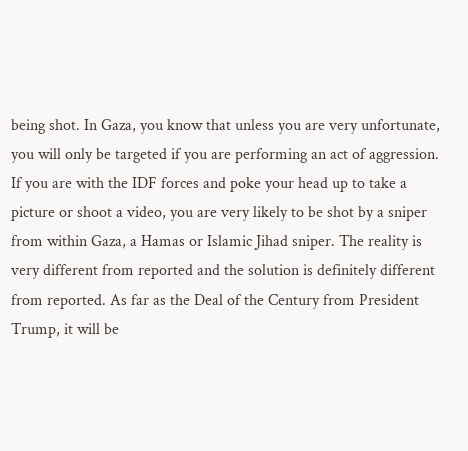being shot. In Gaza, you know that unless you are very unfortunate, you will only be targeted if you are performing an act of aggression. If you are with the IDF forces and poke your head up to take a picture or shoot a video, you are very likely to be shot by a sniper from within Gaza, a Hamas or Islamic Jihad sniper. The reality is very different from reported and the solution is definitely different from reported. As far as the Deal of the Century from President Trump, it will be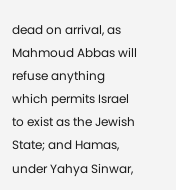dead on arrival, as Mahmoud Abbas will refuse anything which permits Israel to exist as the Jewish State; and Hamas, under Yahya Sinwar,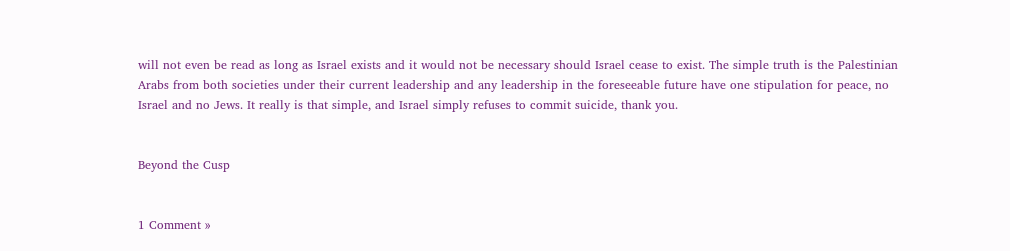will not even be read as long as Israel exists and it would not be necessary should Israel cease to exist. The simple truth is the Palestinian Arabs from both societies under their current leadership and any leadership in the foreseeable future have one stipulation for peace, no Israel and no Jews. It really is that simple, and Israel simply refuses to commit suicide, thank you.


Beyond the Cusp


1 Comment »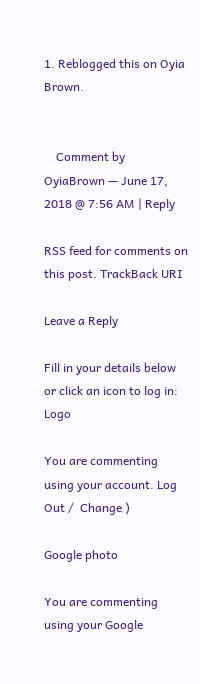1. Reblogged this on Oyia Brown.


    Comment by OyiaBrown — June 17, 2018 @ 7:56 AM | Reply

RSS feed for comments on this post. TrackBack URI

Leave a Reply

Fill in your details below or click an icon to log in: Logo

You are commenting using your account. Log Out /  Change )

Google photo

You are commenting using your Google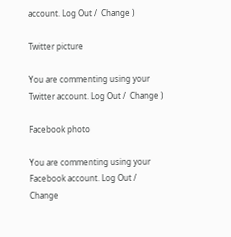account. Log Out /  Change )

Twitter picture

You are commenting using your Twitter account. Log Out /  Change )

Facebook photo

You are commenting using your Facebook account. Log Out /  Change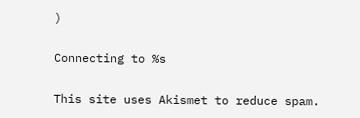)

Connecting to %s

This site uses Akismet to reduce spam.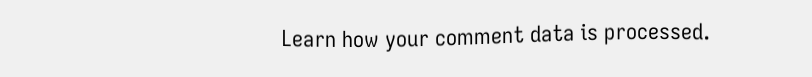Learn how your comment data is processed.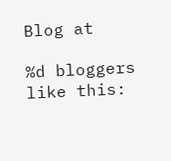Blog at

%d bloggers like this: